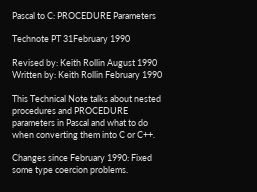Pascal to C: PROCEDURE Parameters

Technote PT 31February 1990

Revised by: Keith Rollin August 1990
Written by: Keith Rollin February 1990

This Technical Note talks about nested procedures and PROCEDURE parameters in Pascal and what to do when converting them into C or C++.

Changes since February 1990: Fixed some type coercion problems.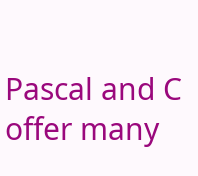Pascal and C offer many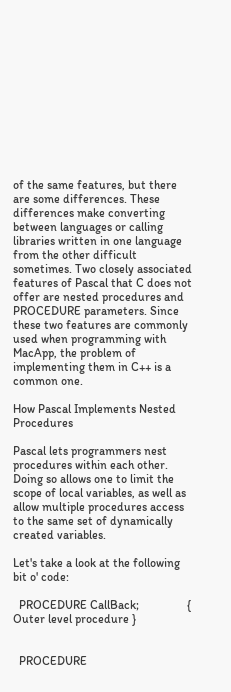of the same features, but there are some differences. These differences make converting between languages or calling libraries written in one language from the other difficult sometimes. Two closely associated features of Pascal that C does not offer are nested procedures and PROCEDURE parameters. Since these two features are commonly used when programming with MacApp, the problem of implementing them in C++ is a common one.

How Pascal Implements Nested Procedures

Pascal lets programmers nest procedures within each other. Doing so allows one to limit the scope of local variables, as well as allow multiple procedures access to the same set of dynamically created variables.

Let's take a look at the following bit o' code:

  PROCEDURE CallBack;                { Outer level procedure }


  PROCEDURE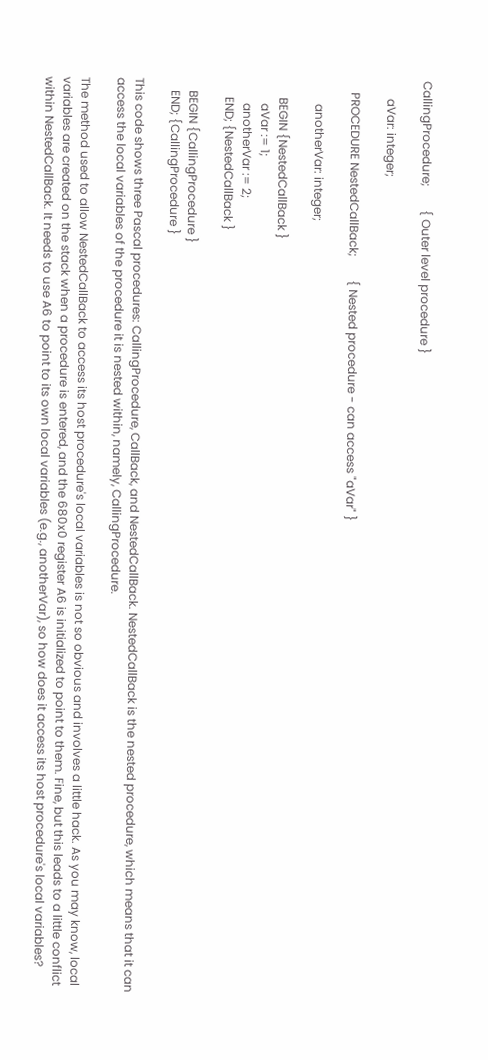CallingProcedure;        { Outer level procedure }

      aVar: integer;

    PROCEDURE NestedCallBack;        { Nested procedure - can access "aVar" }

        anotherVar: integer;

      BEGIN {NestedCallBack }
        aVar := 1;
        anotherVar := 2;
      END; {NestedCallBack }

    BEGIN {CallingProcedure }
    END; {CallingProcedure }

This code shows three Pascal procedures: CallingProcedure, CallBack, and NestedCallBack. NestedCallBack is the nested procedure, which means that it can access the local variables of the procedure it is nested within, namely, CallingProcedure.

The method used to allow NestedCallBack to access its host procedure's local variables is not so obvious and involves a little hack. As you may know, local variables are created on the stack when a procedure is entered, and the 680x0 register A6 is initialized to point to them. Fine, but this leads to a little conflict within NestedCallBack. It needs to use A6 to point to its own local variables (e.g., anotherVar), so how does it access its host procedure's local variables?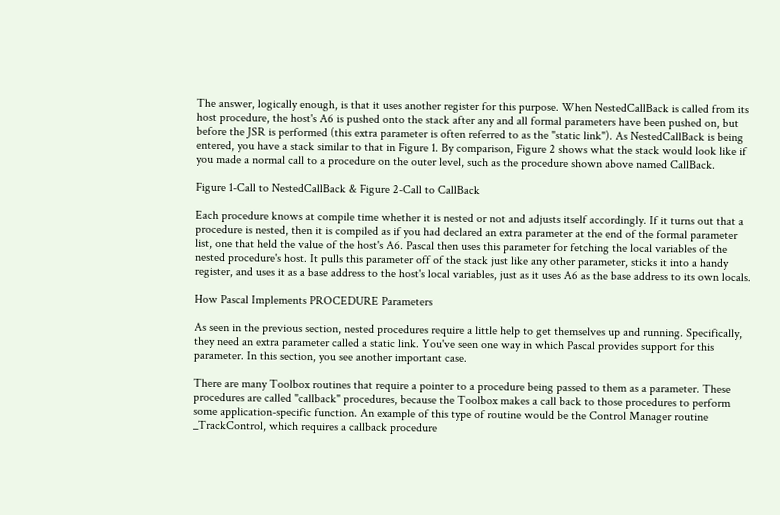The answer, logically enough, is that it uses another register for this purpose. When NestedCallBack is called from its host procedure, the host's A6 is pushed onto the stack after any and all formal parameters have been pushed on, but before the JSR is performed (this extra parameter is often referred to as the "static link"). As NestedCallBack is being entered, you have a stack similar to that in Figure 1. By comparison, Figure 2 shows what the stack would look like if you made a normal call to a procedure on the outer level, such as the procedure shown above named CallBack.

Figure 1-Call to NestedCallBack & Figure 2-Call to CallBack

Each procedure knows at compile time whether it is nested or not and adjusts itself accordingly. If it turns out that a procedure is nested, then it is compiled as if you had declared an extra parameter at the end of the formal parameter list, one that held the value of the host's A6. Pascal then uses this parameter for fetching the local variables of the nested procedure's host. It pulls this parameter off of the stack just like any other parameter, sticks it into a handy register, and uses it as a base address to the host's local variables, just as it uses A6 as the base address to its own locals.

How Pascal Implements PROCEDURE Parameters

As seen in the previous section, nested procedures require a little help to get themselves up and running. Specifically, they need an extra parameter called a static link. You've seen one way in which Pascal provides support for this parameter. In this section, you see another important case.

There are many Toolbox routines that require a pointer to a procedure being passed to them as a parameter. These procedures are called "callback" procedures, because the Toolbox makes a call back to those procedures to perform some application-specific function. An example of this type of routine would be the Control Manager routine _TrackControl, which requires a callback procedure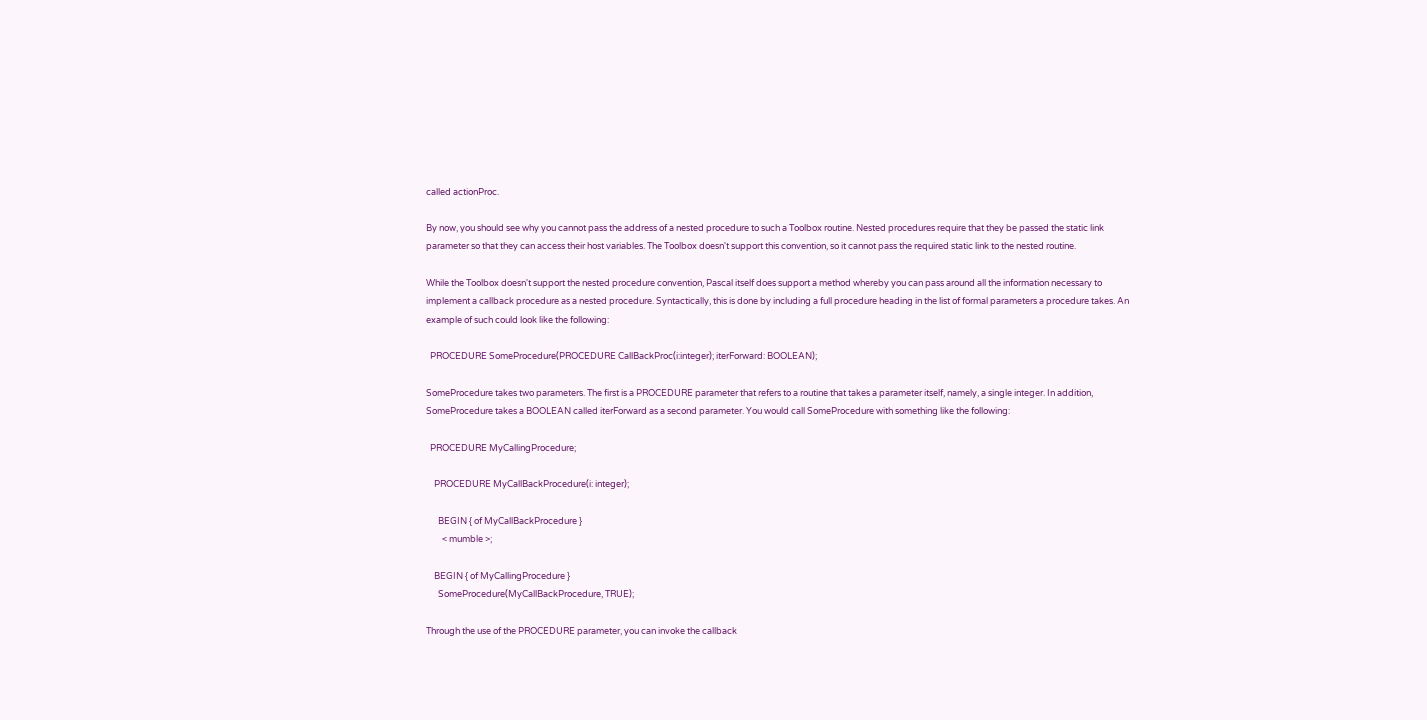called actionProc.

By now, you should see why you cannot pass the address of a nested procedure to such a Toolbox routine. Nested procedures require that they be passed the static link parameter so that they can access their host variables. The Toolbox doesn't support this convention, so it cannot pass the required static link to the nested routine.

While the Toolbox doesn't support the nested procedure convention, Pascal itself does support a method whereby you can pass around all the information necessary to implement a callback procedure as a nested procedure. Syntactically, this is done by including a full procedure heading in the list of formal parameters a procedure takes. An example of such could look like the following:

  PROCEDURE SomeProcedure(PROCEDURE CallBackProc(i:integer); iterForward: BOOLEAN);

SomeProcedure takes two parameters. The first is a PROCEDURE parameter that refers to a routine that takes a parameter itself, namely, a single integer. In addition, SomeProcedure takes a BOOLEAN called iterForward as a second parameter. You would call SomeProcedure with something like the following:

  PROCEDURE MyCallingProcedure;

    PROCEDURE MyCallBackProcedure(i: integer);

      BEGIN { of MyCallBackProcedure }
        < mumble >;

    BEGIN { of MyCallingProcedure }
      SomeProcedure(MyCallBackProcedure, TRUE);

Through the use of the PROCEDURE parameter, you can invoke the callback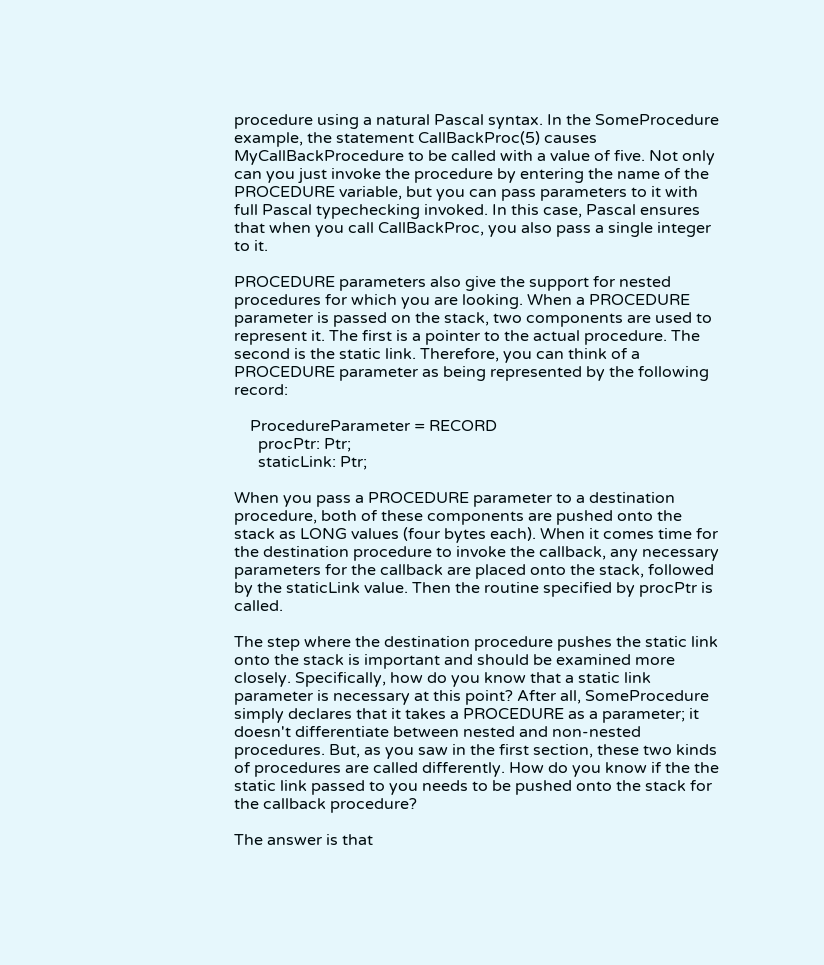procedure using a natural Pascal syntax. In the SomeProcedure example, the statement CallBackProc(5) causes MyCallBackProcedure to be called with a value of five. Not only can you just invoke the procedure by entering the name of the PROCEDURE variable, but you can pass parameters to it with full Pascal typechecking invoked. In this case, Pascal ensures that when you call CallBackProc, you also pass a single integer to it.

PROCEDURE parameters also give the support for nested procedures for which you are looking. When a PROCEDURE parameter is passed on the stack, two components are used to represent it. The first is a pointer to the actual procedure. The second is the static link. Therefore, you can think of a PROCEDURE parameter as being represented by the following record:

    ProcedureParameter = RECORD
      procPtr: Ptr;
      staticLink: Ptr;

When you pass a PROCEDURE parameter to a destination procedure, both of these components are pushed onto the stack as LONG values (four bytes each). When it comes time for the destination procedure to invoke the callback, any necessary parameters for the callback are placed onto the stack, followed by the staticLink value. Then the routine specified by procPtr is called.

The step where the destination procedure pushes the static link onto the stack is important and should be examined more closely. Specifically, how do you know that a static link parameter is necessary at this point? After all, SomeProcedure simply declares that it takes a PROCEDURE as a parameter; it doesn't differentiate between nested and non-nested procedures. But, as you saw in the first section, these two kinds of procedures are called differently. How do you know if the the static link passed to you needs to be pushed onto the stack for the callback procedure?

The answer is that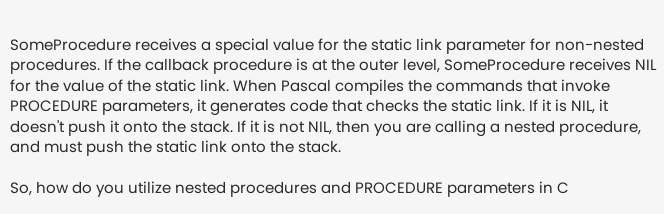SomeProcedure receives a special value for the static link parameter for non-nested procedures. If the callback procedure is at the outer level, SomeProcedure receives NIL for the value of the static link. When Pascal compiles the commands that invoke PROCEDURE parameters, it generates code that checks the static link. If it is NIL, it doesn't push it onto the stack. If it is not NIL, then you are calling a nested procedure, and must push the static link onto the stack.

So, how do you utilize nested procedures and PROCEDURE parameters in C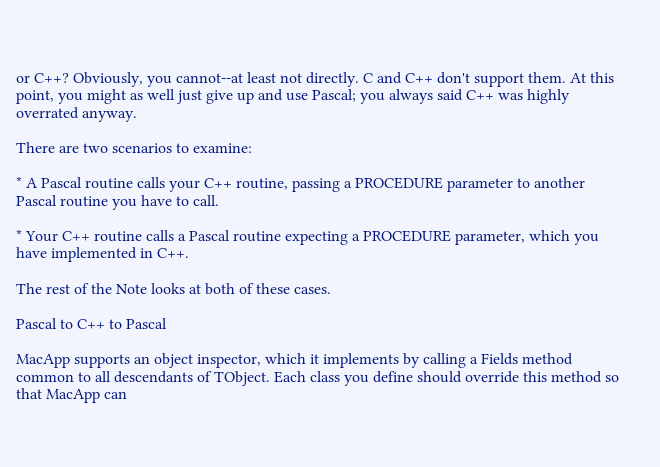or C++? Obviously, you cannot--at least not directly. C and C++ don't support them. At this point, you might as well just give up and use Pascal; you always said C++ was highly overrated anyway.

There are two scenarios to examine:

* A Pascal routine calls your C++ routine, passing a PROCEDURE parameter to another Pascal routine you have to call.

* Your C++ routine calls a Pascal routine expecting a PROCEDURE parameter, which you have implemented in C++.

The rest of the Note looks at both of these cases.

Pascal to C++ to Pascal

MacApp supports an object inspector, which it implements by calling a Fields method common to all descendants of TObject. Each class you define should override this method so that MacApp can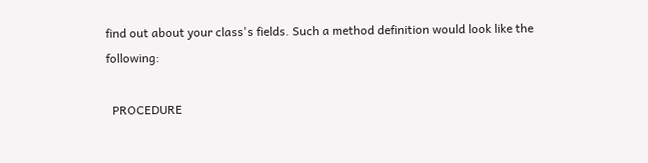find out about your class's fields. Such a method definition would look like the following:

  PROCEDURE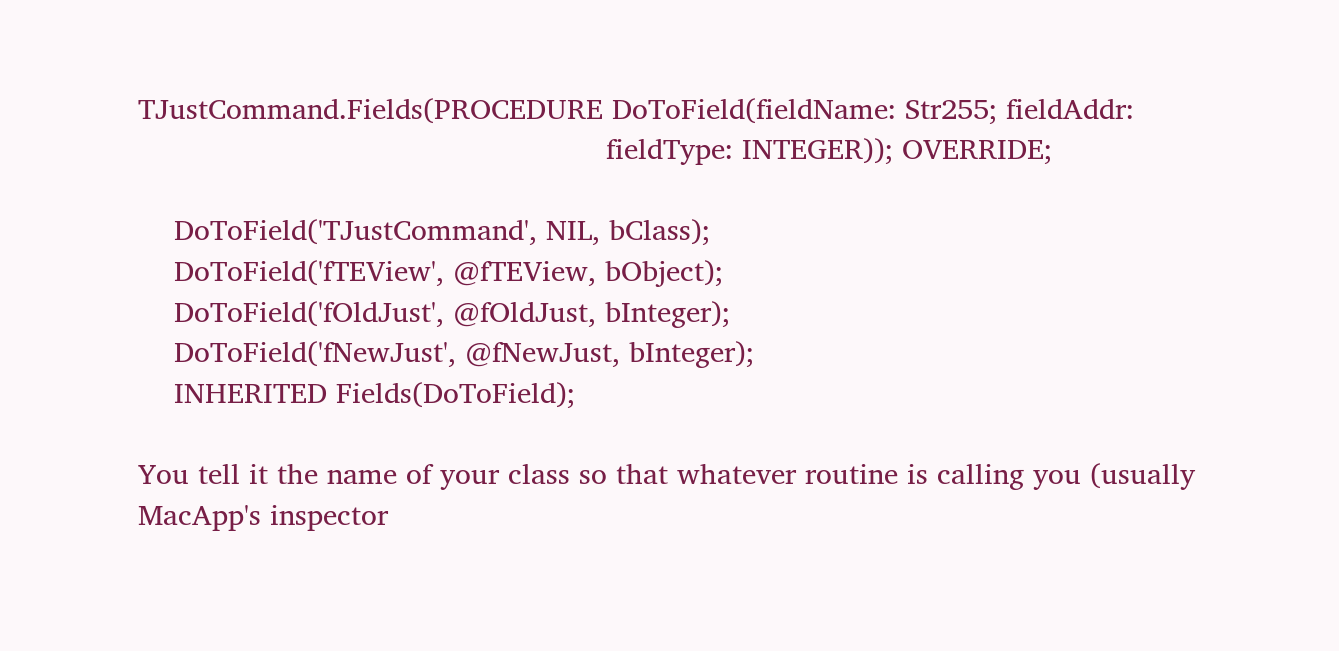TJustCommand.Fields(PROCEDURE DoToField(fieldName: Str255; fieldAddr:
                                                    fieldType: INTEGER)); OVERRIDE;

    DoToField('TJustCommand', NIL, bClass);
    DoToField('fTEView', @fTEView, bObject);
    DoToField('fOldJust', @fOldJust, bInteger);
    DoToField('fNewJust', @fNewJust, bInteger);
    INHERITED Fields(DoToField);

You tell it the name of your class so that whatever routine is calling you (usually MacApp's inspector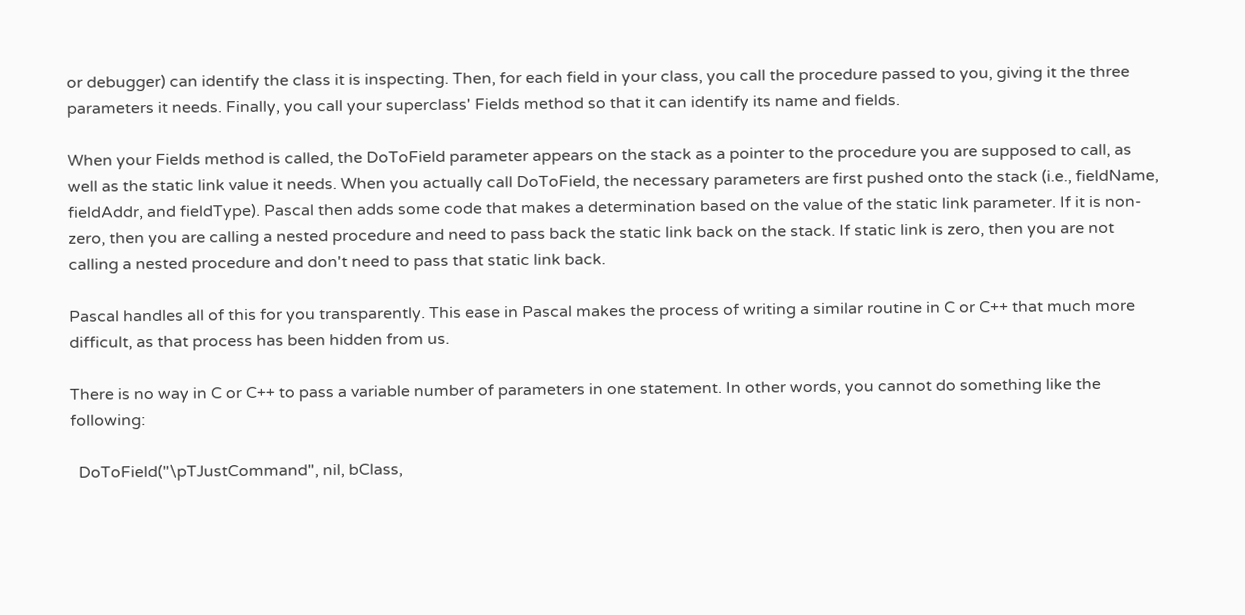or debugger) can identify the class it is inspecting. Then, for each field in your class, you call the procedure passed to you, giving it the three parameters it needs. Finally, you call your superclass' Fields method so that it can identify its name and fields.

When your Fields method is called, the DoToField parameter appears on the stack as a pointer to the procedure you are supposed to call, as well as the static link value it needs. When you actually call DoToField, the necessary parameters are first pushed onto the stack (i.e., fieldName, fieldAddr, and fieldType). Pascal then adds some code that makes a determination based on the value of the static link parameter. If it is non-zero, then you are calling a nested procedure and need to pass back the static link back on the stack. If static link is zero, then you are not calling a nested procedure and don't need to pass that static link back.

Pascal handles all of this for you transparently. This ease in Pascal makes the process of writing a similar routine in C or C++ that much more difficult, as that process has been hidden from us.

There is no way in C or C++ to pass a variable number of parameters in one statement. In other words, you cannot do something like the following:

  DoToField("\pTJustCommand", nil, bClass,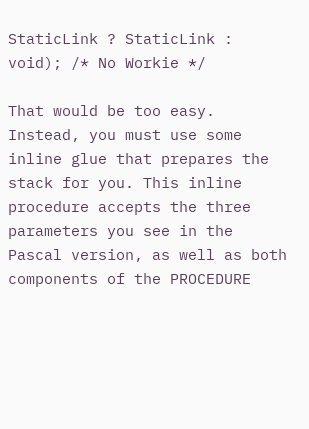StaticLink ? StaticLink : void); /* No Workie */

That would be too easy. Instead, you must use some inline glue that prepares the stack for you. This inline procedure accepts the three parameters you see in the Pascal version, as well as both components of the PROCEDURE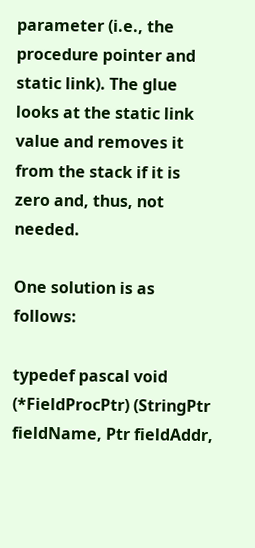parameter (i.e., the procedure pointer and static link). The glue looks at the static link value and removes it from the stack if it is zero and, thus, not needed.

One solution is as follows:

typedef pascal void (*FieldProcPtr) (StringPtr fieldName, Ptr fieldAddr,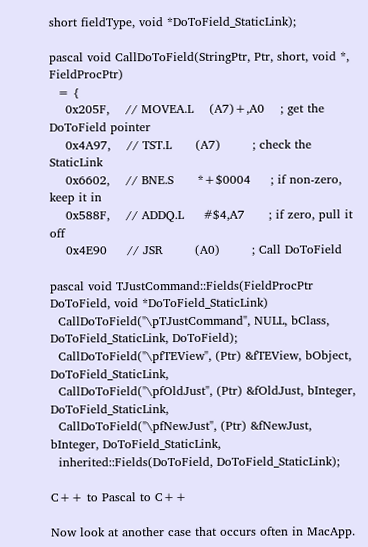short fieldType, void *DoToField_StaticLink);

pascal void CallDoToField(StringPtr, Ptr, short, void *, FieldProcPtr)
  = {
    0x205F,    // MOVEA.L    (A7)+,A0    ; get the DoToField pointer
    0x4A97,    // TST.L      (A7)        ; check the StaticLink
    0x6602,    // BNE.S      *+$0004     ; if non-zero, keep it in
    0x588F,    // ADDQ.L     #$4,A7      ; if zero, pull it off
    0x4E90     // JSR        (A0)        ; Call DoToField

pascal void TJustCommand::Fields(FieldProcPtr DoToField, void *DoToField_StaticLink)
  CallDoToField("\pTJustCommand", NULL, bClass, DoToField_StaticLink, DoToField);
  CallDoToField("\pfTEView", (Ptr) &fTEView, bObject, DoToField_StaticLink,
  CallDoToField("\pfOldJust", (Ptr) &fOldJust, bInteger, DoToField_StaticLink,
  CallDoToField("\pfNewJust", (Ptr) &fNewJust, bInteger, DoToField_StaticLink,
  inherited::Fields(DoToField, DoToField_StaticLink);

C++ to Pascal to C++

Now look at another case that occurs often in MacApp.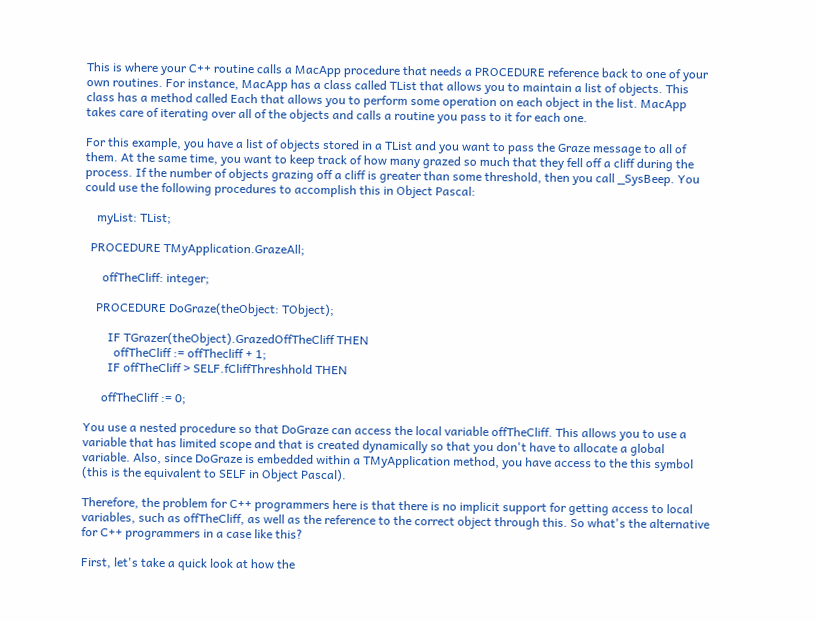This is where your C++ routine calls a MacApp procedure that needs a PROCEDURE reference back to one of your own routines. For instance, MacApp has a class called TList that allows you to maintain a list of objects. This class has a method called Each that allows you to perform some operation on each object in the list. MacApp takes care of iterating over all of the objects and calls a routine you pass to it for each one.

For this example, you have a list of objects stored in a TList and you want to pass the Graze message to all of them. At the same time, you want to keep track of how many grazed so much that they fell off a cliff during the process. If the number of objects grazing off a cliff is greater than some threshold, then you call _SysBeep. You could use the following procedures to accomplish this in Object Pascal:

    myList: TList;

  PROCEDURE TMyApplication.GrazeAll;

      offTheCliff: integer;

    PROCEDURE DoGraze(theObject: TObject);

        IF TGrazer(theObject).GrazedOffTheCliff THEN
          offTheCliff := offThecliff + 1;
        IF offTheCliff > SELF.fCliffThreshhold THEN

      offTheCliff := 0;

You use a nested procedure so that DoGraze can access the local variable offTheCliff. This allows you to use a variable that has limited scope and that is created dynamically so that you don't have to allocate a global variable. Also, since DoGraze is embedded within a TMyApplication method, you have access to the this symbol (this is the equivalent to SELF in Object Pascal).

Therefore, the problem for C++ programmers here is that there is no implicit support for getting access to local variables, such as offTheCliff, as well as the reference to the correct object through this. So what's the alternative for C++ programmers in a case like this?

First, let's take a quick look at how the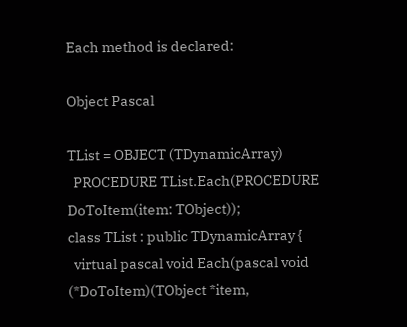Each method is declared:

Object Pascal

TList = OBJECT (TDynamicArray)
  PROCEDURE TList.Each(PROCEDURE DoToItem(item: TObject));
class TList : public TDynamicArray {
  virtual pascal void Each(pascal void (*DoToItem)(TObject *item,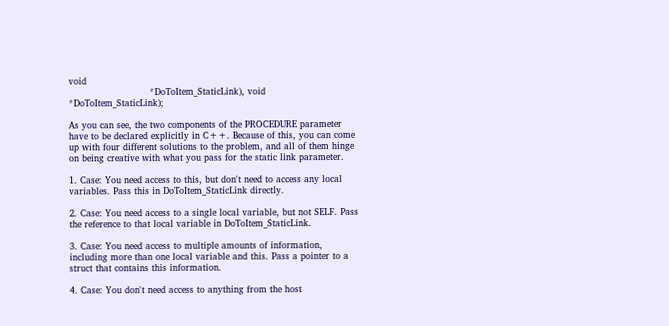void
                           *DoToItem_StaticLink), void *DoToItem_StaticLink);

As you can see, the two components of the PROCEDURE parameter have to be declared explicitly in C++. Because of this, you can come up with four different solutions to the problem, and all of them hinge on being creative with what you pass for the static link parameter.

1. Case: You need access to this, but don't need to access any local variables. Pass this in DoToItem_StaticLink directly.

2. Case: You need access to a single local variable, but not SELF. Pass the reference to that local variable in DoToItem_StaticLink.

3. Case: You need access to multiple amounts of information, including more than one local variable and this. Pass a pointer to a struct that contains this information.

4. Case: You don't need access to anything from the host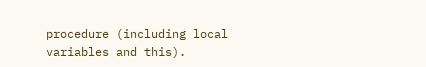procedure (including local variables and this).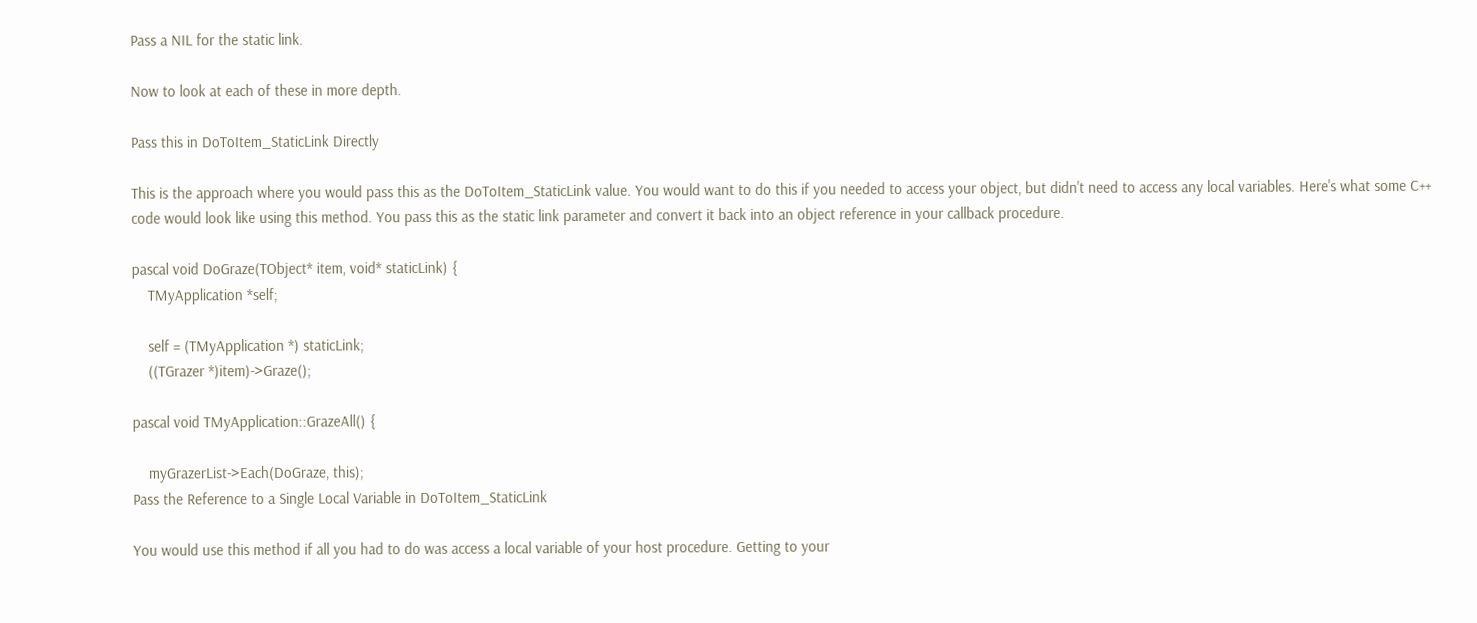Pass a NIL for the static link.

Now to look at each of these in more depth.

Pass this in DoToItem_StaticLink Directly

This is the approach where you would pass this as the DoToItem_StaticLink value. You would want to do this if you needed to access your object, but didn't need to access any local variables. Here's what some C++ code would look like using this method. You pass this as the static link parameter and convert it back into an object reference in your callback procedure.

pascal void DoGraze(TObject* item, void* staticLink) {
    TMyApplication *self;

    self = (TMyApplication *) staticLink;
    ((TGrazer *)item)->Graze();

pascal void TMyApplication::GrazeAll() {

    myGrazerList->Each(DoGraze, this);
Pass the Reference to a Single Local Variable in DoToItem_StaticLink

You would use this method if all you had to do was access a local variable of your host procedure. Getting to your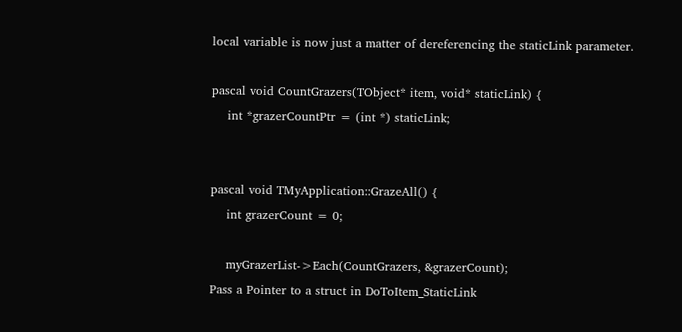local variable is now just a matter of dereferencing the staticLink parameter.

pascal void CountGrazers(TObject* item, void* staticLink) {
    int *grazerCountPtr = (int *) staticLink;


pascal void TMyApplication::GrazeAll() {
    int grazerCount = 0;

    myGrazerList->Each(CountGrazers, &grazerCount);
Pass a Pointer to a struct in DoToItem_StaticLink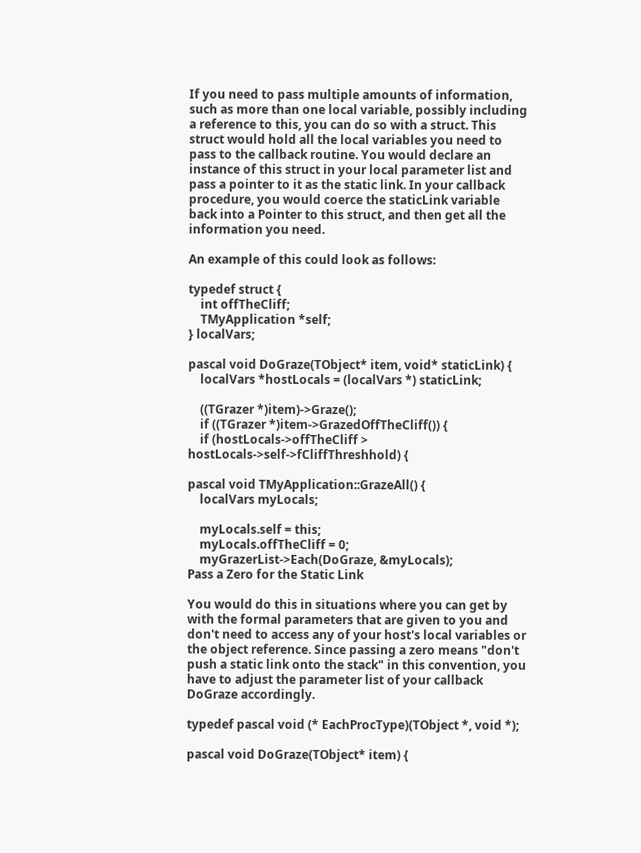If you need to pass multiple amounts of information, such as more than one local variable, possibly including a reference to this, you can do so with a struct. This struct would hold all the local variables you need to pass to the callback routine. You would declare an instance of this struct in your local parameter list and pass a pointer to it as the static link. In your callback procedure, you would coerce the staticLink variable back into a Pointer to this struct, and then get all the information you need.

An example of this could look as follows:

typedef struct {
    int offTheCliff;
    TMyApplication *self;
} localVars;

pascal void DoGraze(TObject* item, void* staticLink) {
    localVars *hostLocals = (localVars *) staticLink;

    ((TGrazer *)item)->Graze();
    if ((TGrazer *)item->GrazedOffTheCliff()) {
    if (hostLocals->offTheCliff > hostLocals->self->fCliffThreshhold) {

pascal void TMyApplication::GrazeAll() {
    localVars myLocals;

    myLocals.self = this;
    myLocals.offTheCliff = 0;
    myGrazerList->Each(DoGraze, &myLocals);
Pass a Zero for the Static Link

You would do this in situations where you can get by with the formal parameters that are given to you and don't need to access any of your host's local variables or the object reference. Since passing a zero means "don't push a static link onto the stack" in this convention, you have to adjust the parameter list of your callback DoGraze accordingly.

typedef pascal void (* EachProcType)(TObject *, void *);

pascal void DoGraze(TObject* item) {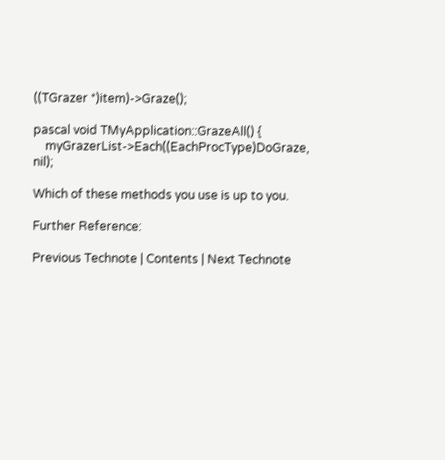((TGrazer *)item)->Graze();

pascal void TMyApplication::GrazeAll() {
    myGrazerList->Each((EachProcType)DoGraze, nil);

Which of these methods you use is up to you.

Further Reference:

Previous Technote | Contents | Next Technote